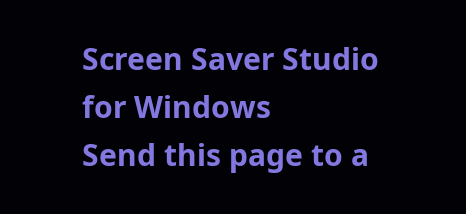Screen Saver Studio for Windows
Send this page to a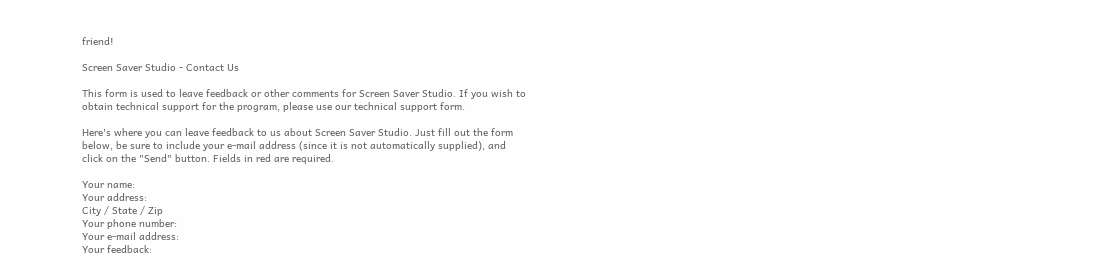friend!

Screen Saver Studio - Contact Us

This form is used to leave feedback or other comments for Screen Saver Studio. If you wish to obtain technical support for the program, please use our technical support form.

Here's where you can leave feedback to us about Screen Saver Studio. Just fill out the form below, be sure to include your e-mail address (since it is not automatically supplied), and click on the "Send" button. Fields in red are required.

Your name:
Your address:
City / State / Zip
Your phone number:
Your e-mail address:
Your feedback: